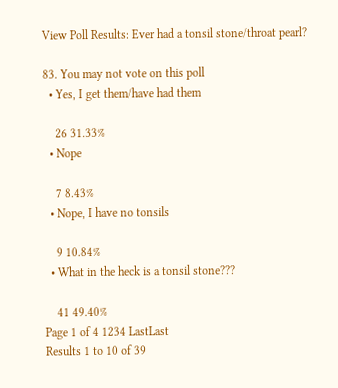View Poll Results: Ever had a tonsil stone/throat pearl?

83. You may not vote on this poll
  • Yes, I get them/have had them

    26 31.33%
  • Nope

    7 8.43%
  • Nope, I have no tonsils

    9 10.84%
  • What in the heck is a tonsil stone???

    41 49.40%
Page 1 of 4 1234 LastLast
Results 1 to 10 of 39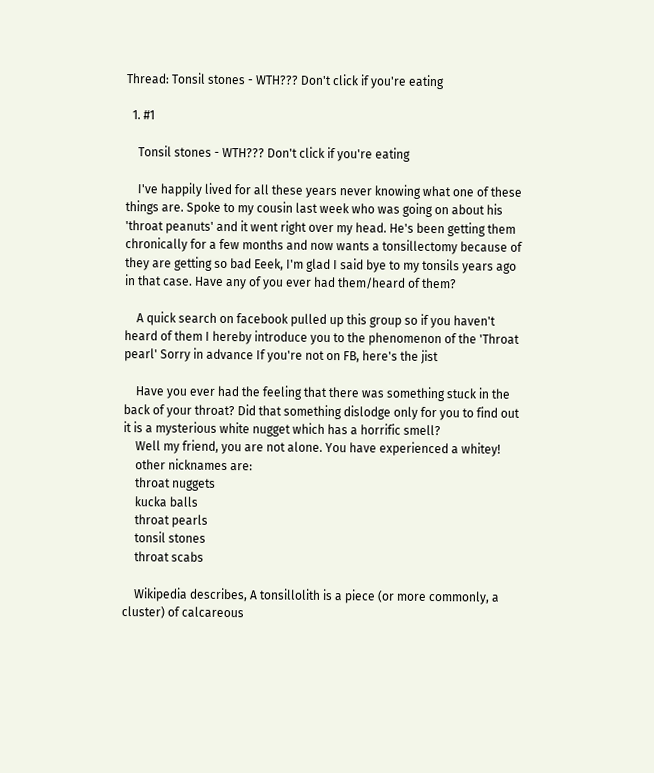Thread: Tonsil stones - WTH??? Don't click if you're eating

  1. #1

    Tonsil stones - WTH??? Don't click if you're eating

    I've happily lived for all these years never knowing what one of these things are. Spoke to my cousin last week who was going on about his 'throat peanuts' and it went right over my head. He's been getting them chronically for a few months and now wants a tonsillectomy because of they are getting so bad Eeek, I'm glad I said bye to my tonsils years ago in that case. Have any of you ever had them/heard of them?

    A quick search on facebook pulled up this group so if you haven't heard of them I hereby introduce you to the phenomenon of the 'Throat pearl' Sorry in advance If you're not on FB, here's the jist

    Have you ever had the feeling that there was something stuck in the back of your throat? Did that something dislodge only for you to find out it is a mysterious white nugget which has a horrific smell?
    Well my friend, you are not alone. You have experienced a whitey!
    other nicknames are:
    throat nuggets
    kucka balls
    throat pearls
    tonsil stones
    throat scabs

    Wikipedia describes, A tonsillolith is a piece (or more commonly, a cluster) of calcareous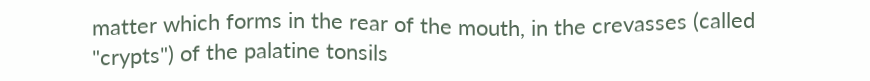matter which forms in the rear of the mouth, in the crevasses (called "crypts") of the palatine tonsils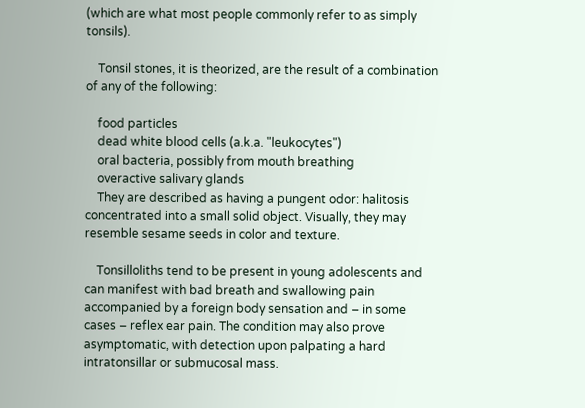(which are what most people commonly refer to as simply tonsils).

    Tonsil stones, it is theorized, are the result of a combination of any of the following:

    food particles
    dead white blood cells (a.k.a. "leukocytes")
    oral bacteria, possibly from mouth breathing
    overactive salivary glands
    They are described as having a pungent odor: halitosis concentrated into a small solid object. Visually, they may resemble sesame seeds in color and texture.

    Tonsilloliths tend to be present in young adolescents and can manifest with bad breath and swallowing pain accompanied by a foreign body sensation and – in some cases – reflex ear pain. The condition may also prove asymptomatic, with detection upon palpating a hard intratonsillar or submucosal mass.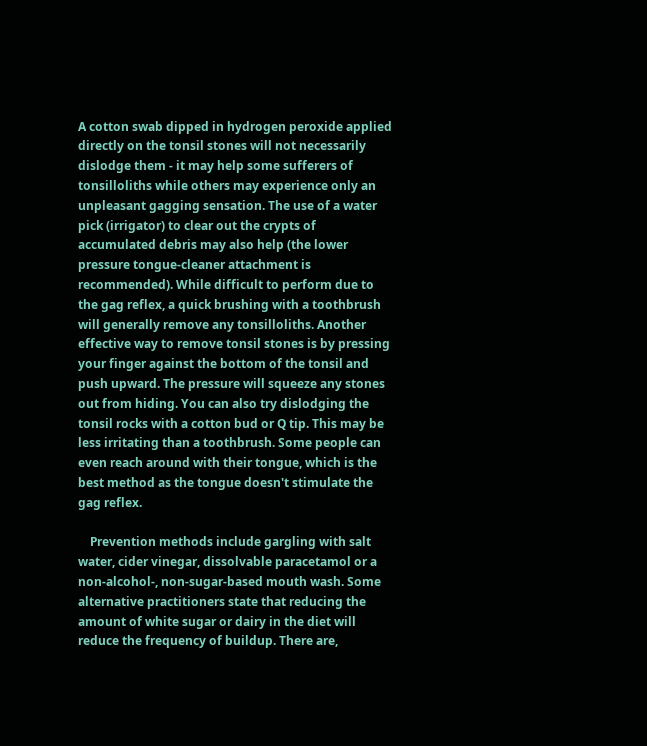A cotton swab dipped in hydrogen peroxide applied directly on the tonsil stones will not necessarily dislodge them - it may help some sufferers of tonsilloliths while others may experience only an unpleasant gagging sensation. The use of a water pick (irrigator) to clear out the crypts of accumulated debris may also help (the lower pressure tongue-cleaner attachment is recommended). While difficult to perform due to the gag reflex, a quick brushing with a toothbrush will generally remove any tonsilloliths. Another effective way to remove tonsil stones is by pressing your finger against the bottom of the tonsil and push upward. The pressure will squeeze any stones out from hiding. You can also try dislodging the tonsil rocks with a cotton bud or Q tip. This may be less irritating than a toothbrush. Some people can even reach around with their tongue, which is the best method as the tongue doesn't stimulate the gag reflex.

    Prevention methods include gargling with salt water, cider vinegar, dissolvable paracetamol or a non-alcohol-, non-sugar-based mouth wash. Some alternative practitioners state that reducing the amount of white sugar or dairy in the diet will reduce the frequency of buildup. There are,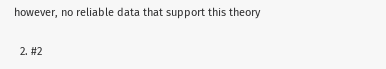however, no reliable data that support this theory

  2. #2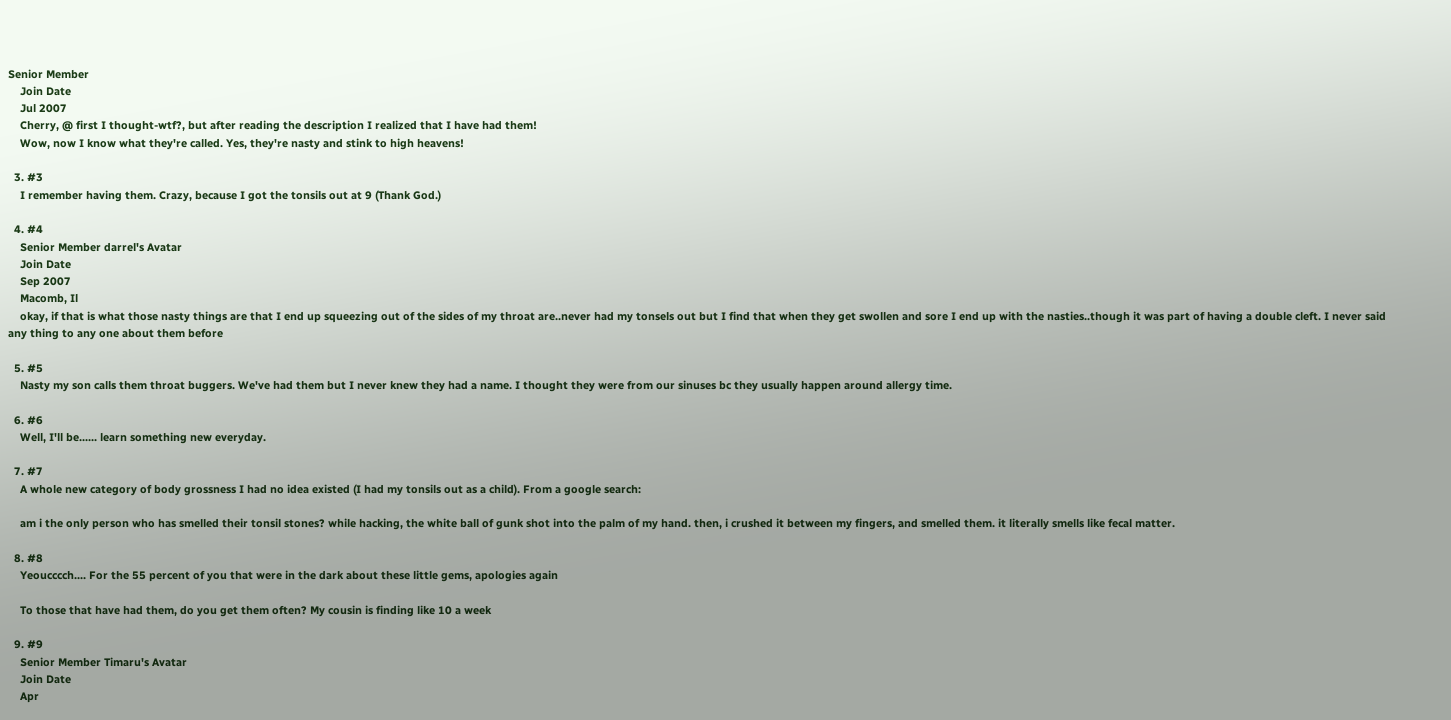Senior Member
    Join Date
    Jul 2007
    Cherry, @ first I thought-wtf?, but after reading the description I realized that I have had them!
    Wow, now I know what they're called. Yes, they're nasty and stink to high heavens!

  3. #3
    I remember having them. Crazy, because I got the tonsils out at 9 (Thank God.)

  4. #4
    Senior Member darrel's Avatar
    Join Date
    Sep 2007
    Macomb, Il
    okay, if that is what those nasty things are that I end up squeezing out of the sides of my throat are..never had my tonsels out but I find that when they get swollen and sore I end up with the nasties..though it was part of having a double cleft. I never said any thing to any one about them before

  5. #5
    Nasty my son calls them throat buggers. We've had them but I never knew they had a name. I thought they were from our sinuses bc they usually happen around allergy time.

  6. #6
    Well, I'll be...... learn something new everyday.

  7. #7
    A whole new category of body grossness I had no idea existed (I had my tonsils out as a child). From a google search:

    am i the only person who has smelled their tonsil stones? while hacking, the white ball of gunk shot into the palm of my hand. then, i crushed it between my fingers, and smelled them. it literally smells like fecal matter.

  8. #8
    Yeoucccch.... For the 55 percent of you that were in the dark about these little gems, apologies again

    To those that have had them, do you get them often? My cousin is finding like 10 a week

  9. #9
    Senior Member Timaru's Avatar
    Join Date
    Apr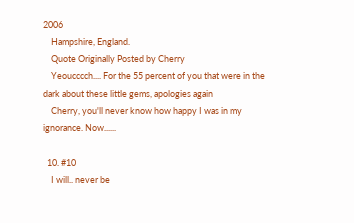2006
    Hampshire, England.
    Quote Originally Posted by Cherry
    Yeoucccch.... For the 55 percent of you that were in the dark about these little gems, apologies again
    Cherry, you'll never know how happy I was in my ignorance. Now......

  10. #10
    I will.. never be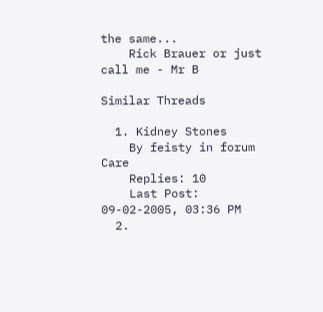the same...
    Rick Brauer or just call me - Mr B

Similar Threads

  1. Kidney Stones
    By feisty in forum Care
    Replies: 10
    Last Post: 09-02-2005, 03:36 PM
  2.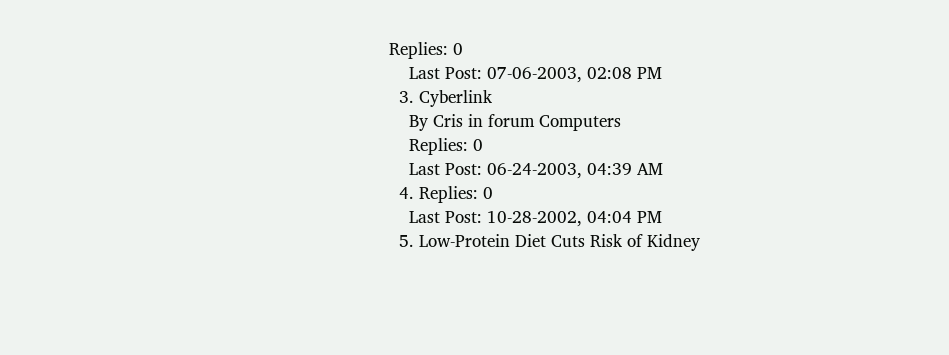Replies: 0
    Last Post: 07-06-2003, 02:08 PM
  3. Cyberlink
    By Cris in forum Computers
    Replies: 0
    Last Post: 06-24-2003, 04:39 AM
  4. Replies: 0
    Last Post: 10-28-2002, 04:04 PM
  5. Low-Protein Diet Cuts Risk of Kidney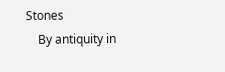Stones
    By antiquity in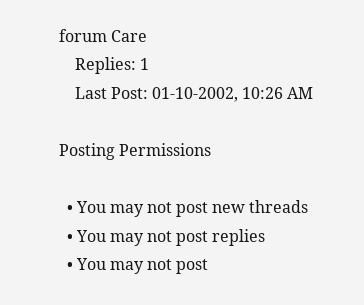forum Care
    Replies: 1
    Last Post: 01-10-2002, 10:26 AM

Posting Permissions

  • You may not post new threads
  • You may not post replies
  • You may not post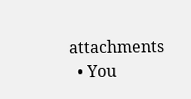attachments
  • You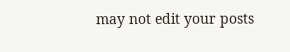may not edit your posts